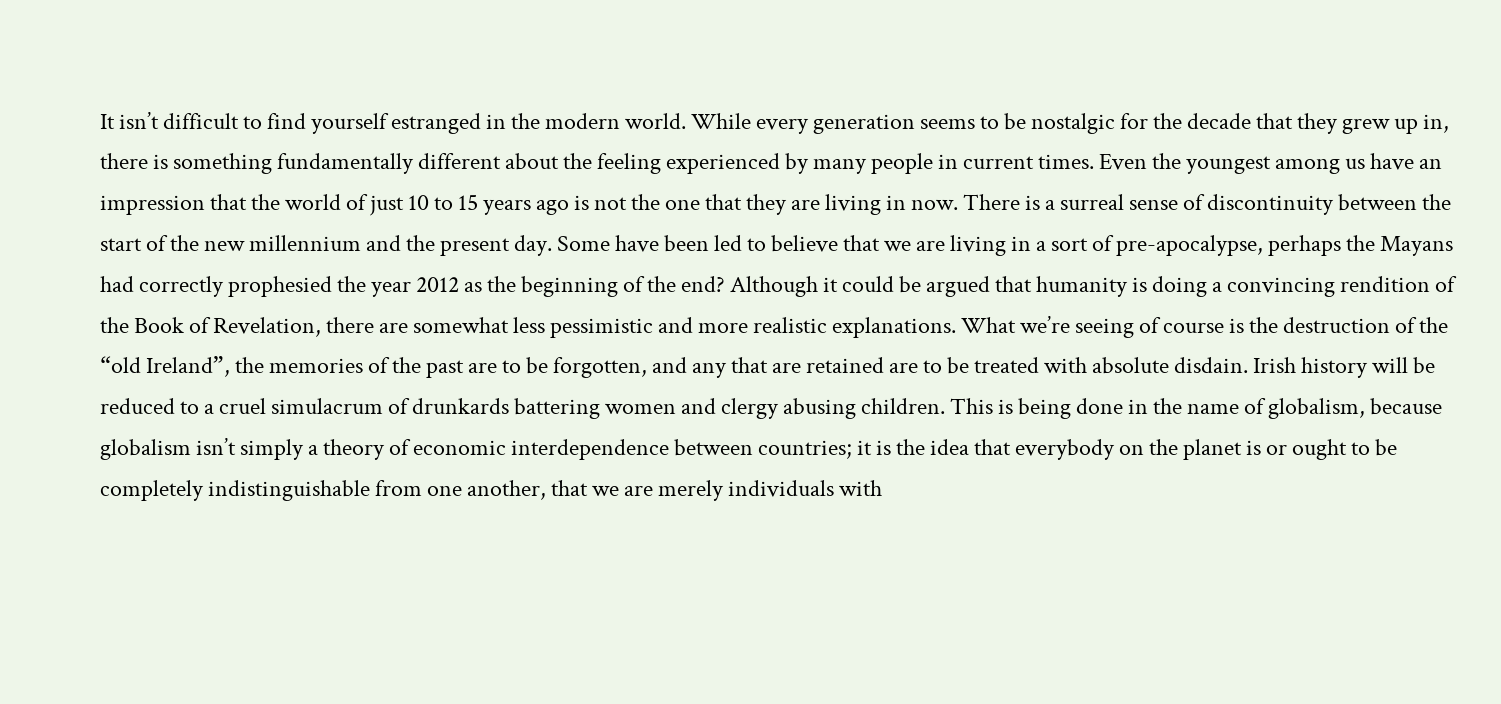It isn’t difficult to find yourself estranged in the modern world. While every generation seems to be nostalgic for the decade that they grew up in, there is something fundamentally different about the feeling experienced by many people in current times. Even the youngest among us have an impression that the world of just 10 to 15 years ago is not the one that they are living in now. There is a surreal sense of discontinuity between the start of the new millennium and the present day. Some have been led to believe that we are living in a sort of pre-apocalypse, perhaps the Mayans had correctly prophesied the year 2012 as the beginning of the end? Although it could be argued that humanity is doing a convincing rendition of the Book of Revelation, there are somewhat less pessimistic and more realistic explanations. What we’re seeing of course is the destruction of the “old Ireland”, the memories of the past are to be forgotten, and any that are retained are to be treated with absolute disdain. Irish history will be reduced to a cruel simulacrum of drunkards battering women and clergy abusing children. This is being done in the name of globalism, because globalism isn’t simply a theory of economic interdependence between countries; it is the idea that everybody on the planet is or ought to be completely indistinguishable from one another, that we are merely individuals with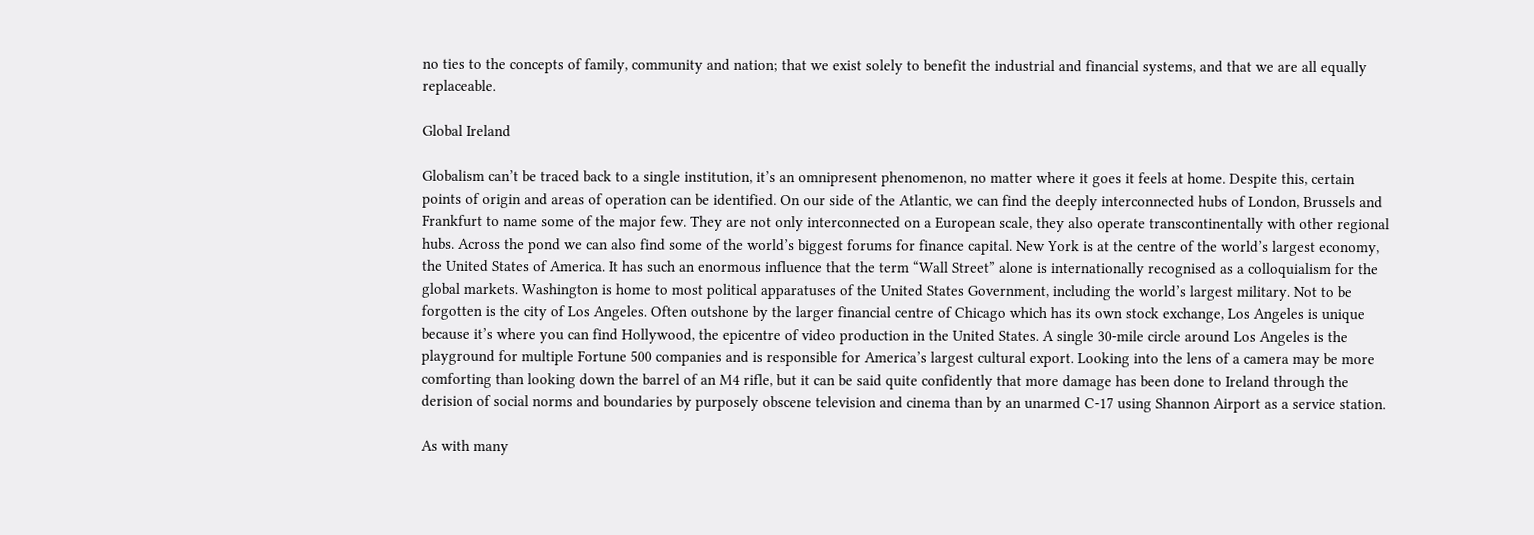no ties to the concepts of family, community and nation; that we exist solely to benefit the industrial and financial systems, and that we are all equally replaceable.

Global Ireland

Globalism can’t be traced back to a single institution, it’s an omnipresent phenomenon, no matter where it goes it feels at home. Despite this, certain points of origin and areas of operation can be identified. On our side of the Atlantic, we can find the deeply interconnected hubs of London, Brussels and Frankfurt to name some of the major few. They are not only interconnected on a European scale, they also operate transcontinentally with other regional hubs. Across the pond we can also find some of the world’s biggest forums for finance capital. New York is at the centre of the world’s largest economy, the United States of America. It has such an enormous influence that the term “Wall Street” alone is internationally recognised as a colloquialism for the global markets. Washington is home to most political apparatuses of the United States Government, including the world’s largest military. Not to be forgotten is the city of Los Angeles. Often outshone by the larger financial centre of Chicago which has its own stock exchange, Los Angeles is unique because it’s where you can find Hollywood, the epicentre of video production in the United States. A single 30-mile circle around Los Angeles is the playground for multiple Fortune 500 companies and is responsible for America’s largest cultural export. Looking into the lens of a camera may be more comforting than looking down the barrel of an M4 rifle, but it can be said quite confidently that more damage has been done to Ireland through the derision of social norms and boundaries by purposely obscene television and cinema than by an unarmed C-17 using Shannon Airport as a service station.

As with many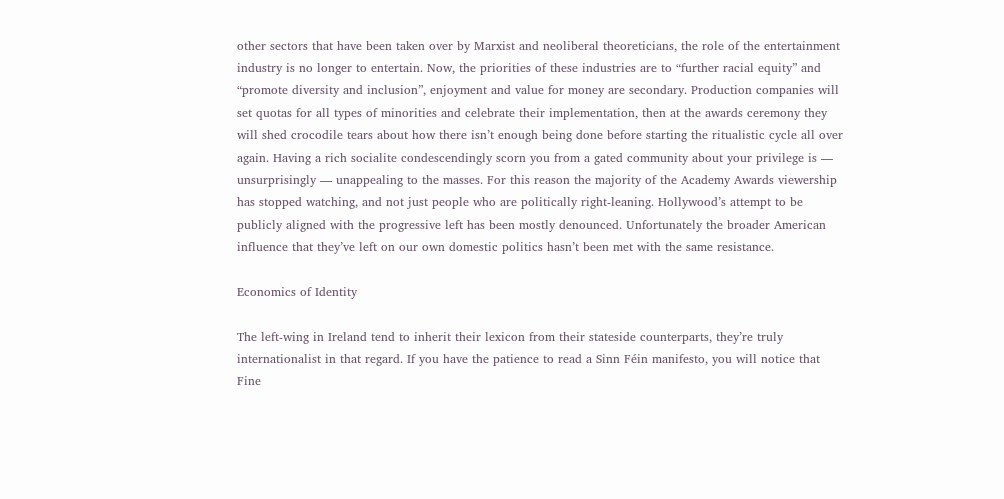other sectors that have been taken over by Marxist and neoliberal theoreticians, the role of the entertainment industry is no longer to entertain. Now, the priorities of these industries are to “further racial equity” and “promote diversity and inclusion”, enjoyment and value for money are secondary. Production companies will set quotas for all types of minorities and celebrate their implementation, then at the awards ceremony they will shed crocodile tears about how there isn’t enough being done before starting the ritualistic cycle all over again. Having a rich socialite condescendingly scorn you from a gated community about your privilege is — unsurprisingly — unappealing to the masses. For this reason the majority of the Academy Awards viewership has stopped watching, and not just people who are politically right-leaning. Hollywood’s attempt to be publicly aligned with the progressive left has been mostly denounced. Unfortunately the broader American influence that they’ve left on our own domestic politics hasn’t been met with the same resistance.

Economics of Identity

The left-wing in Ireland tend to inherit their lexicon from their stateside counterparts, they’re truly internationalist in that regard. If you have the patience to read a Sinn Féin manifesto, you will notice that Fine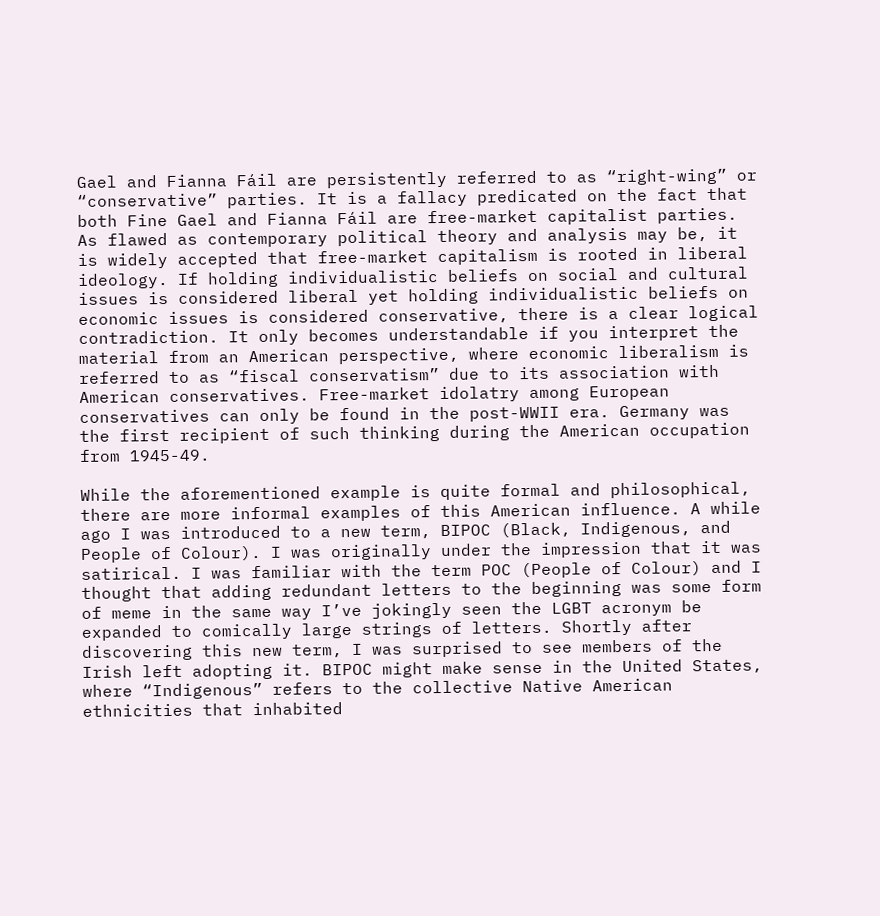Gael and Fianna Fáil are persistently referred to as “right-wing” or “conservative” parties. It is a fallacy predicated on the fact that both Fine Gael and Fianna Fáil are free-market capitalist parties. As flawed as contemporary political theory and analysis may be, it is widely accepted that free-market capitalism is rooted in liberal ideology. If holding individualistic beliefs on social and cultural issues is considered liberal yet holding individualistic beliefs on economic issues is considered conservative, there is a clear logical contradiction. It only becomes understandable if you interpret the material from an American perspective, where economic liberalism is referred to as “fiscal conservatism” due to its association with American conservatives. Free-market idolatry among European conservatives can only be found in the post-WWII era. Germany was the first recipient of such thinking during the American occupation from 1945-49.

While the aforementioned example is quite formal and philosophical, there are more informal examples of this American influence. A while ago I was introduced to a new term, BIPOC (Black, Indigenous, and People of Colour). I was originally under the impression that it was satirical. I was familiar with the term POC (People of Colour) and I thought that adding redundant letters to the beginning was some form of meme in the same way I’ve jokingly seen the LGBT acronym be expanded to comically large strings of letters. Shortly after discovering this new term, I was surprised to see members of the Irish left adopting it. BIPOC might make sense in the United States, where “Indigenous” refers to the collective Native American ethnicities that inhabited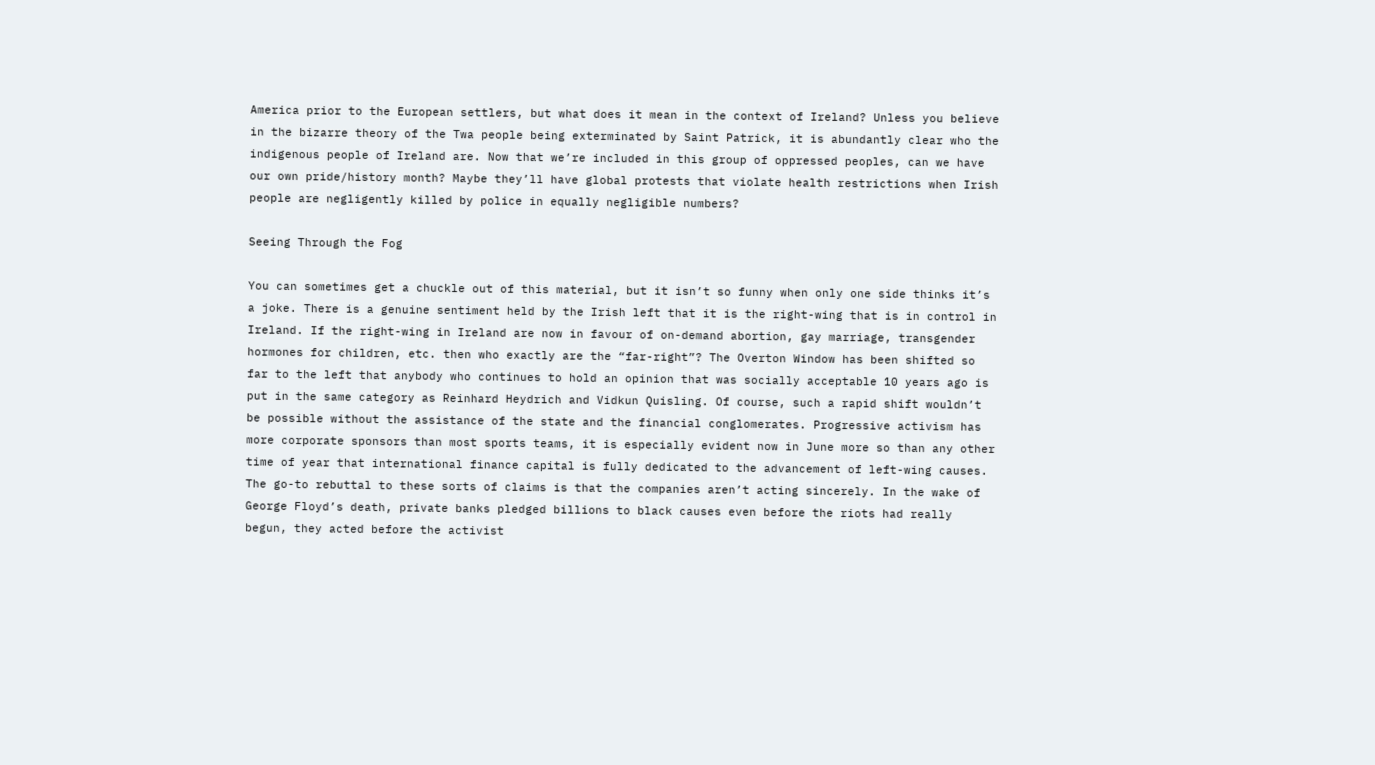America prior to the European settlers, but what does it mean in the context of Ireland? Unless you believe in the bizarre theory of the Twa people being exterminated by Saint Patrick, it is abundantly clear who the indigenous people of Ireland are. Now that we’re included in this group of oppressed peoples, can we have our own pride/history month? Maybe they’ll have global protests that violate health restrictions when Irish people are negligently killed by police in equally negligible numbers?

Seeing Through the Fog

You can sometimes get a chuckle out of this material, but it isn’t so funny when only one side thinks it’s a joke. There is a genuine sentiment held by the Irish left that it is the right-wing that is in control in Ireland. If the right-wing in Ireland are now in favour of on-demand abortion, gay marriage, transgender hormones for children, etc. then who exactly are the “far-right”? The Overton Window has been shifted so far to the left that anybody who continues to hold an opinion that was socially acceptable 10 years ago is put in the same category as Reinhard Heydrich and Vidkun Quisling. Of course, such a rapid shift wouldn’t be possible without the assistance of the state and the financial conglomerates. Progressive activism has more corporate sponsors than most sports teams, it is especially evident now in June more so than any other time of year that international finance capital is fully dedicated to the advancement of left-wing causes. The go-to rebuttal to these sorts of claims is that the companies aren’t acting sincerely. In the wake of George Floyd’s death, private banks pledged billions to black causes even before the riots had really begun, they acted before the activist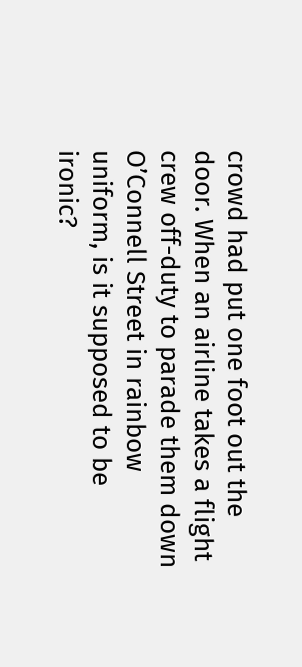crowd had put one foot out the door. When an airline takes a flight crew off-duty to parade them down O’Connell Street in rainbow uniform, is it supposed to be ironic?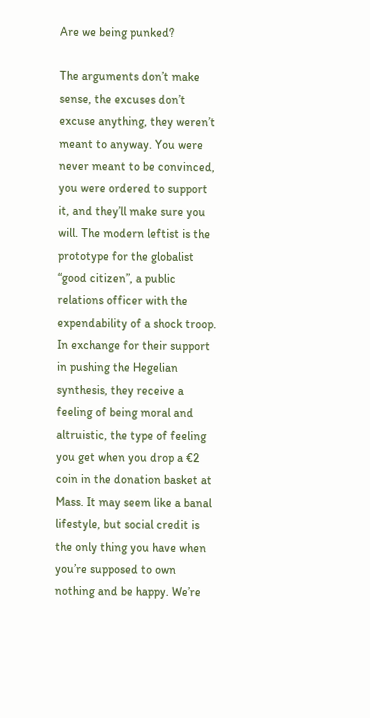Are we being punked?

The arguments don’t make sense, the excuses don’t excuse anything, they weren’t meant to anyway. You were never meant to be convinced, you were ordered to support it, and they’ll make sure you will. The modern leftist is the prototype for the globalist “good citizen”, a public relations officer with the expendability of a shock troop. In exchange for their support in pushing the Hegelian synthesis, they receive a feeling of being moral and altruistic, the type of feeling you get when you drop a €2 coin in the donation basket at Mass. It may seem like a banal lifestyle, but social credit is the only thing you have when you’re supposed to own nothing and be happy. We’re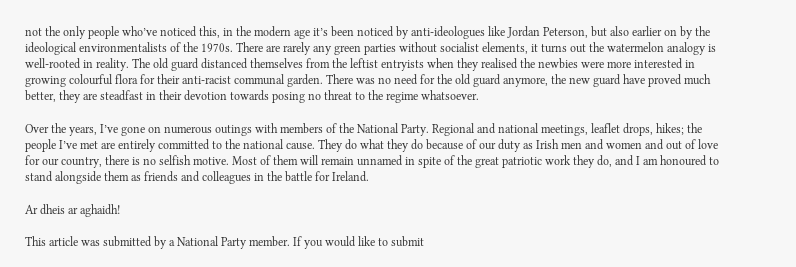not the only people who’ve noticed this, in the modern age it’s been noticed by anti-ideologues like Jordan Peterson, but also earlier on by the ideological environmentalists of the 1970s. There are rarely any green parties without socialist elements, it turns out the watermelon analogy is well-rooted in reality. The old guard distanced themselves from the leftist entryists when they realised the newbies were more interested in growing colourful flora for their anti-racist communal garden. There was no need for the old guard anymore, the new guard have proved much better, they are steadfast in their devotion towards posing no threat to the regime whatsoever.

Over the years, I’ve gone on numerous outings with members of the National Party. Regional and national meetings, leaflet drops, hikes; the people I’ve met are entirely committed to the national cause. They do what they do because of our duty as Irish men and women and out of love for our country, there is no selfish motive. Most of them will remain unnamed in spite of the great patriotic work they do, and I am honoured to stand alongside them as friends and colleagues in the battle for Ireland.

Ar dheis ar aghaidh!

This article was submitted by a National Party member. If you would like to submit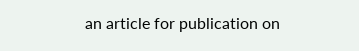an article for publication on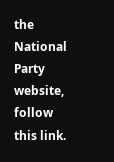the National Party website, follow this link.